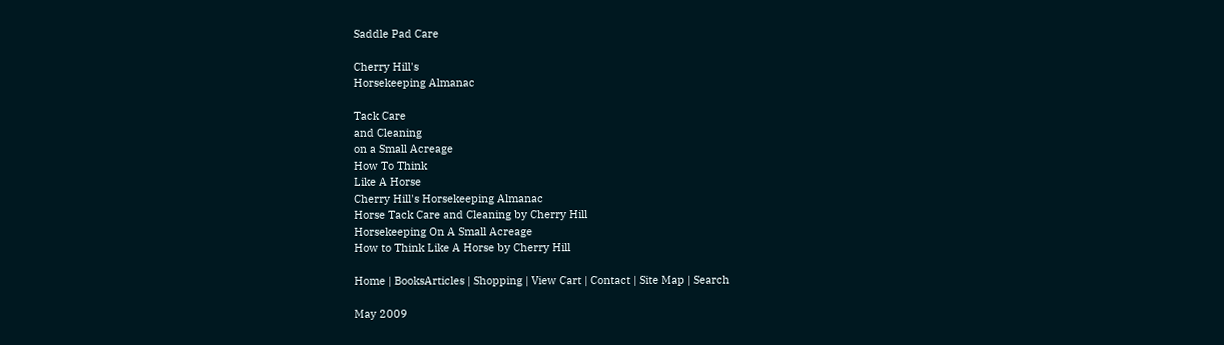Saddle Pad Care

Cherry Hill's
Horsekeeping Almanac

Tack Care
and Cleaning
on a Small Acreage
How To Think
Like A Horse
Cherry Hill's Horsekeeping Almanac
Horse Tack Care and Cleaning by Cherry Hill
Horsekeeping On A Small Acreage
How to Think Like A Horse by Cherry Hill

Home | BooksArticles | Shopping | View Cart | Contact | Site Map | Search

May 2009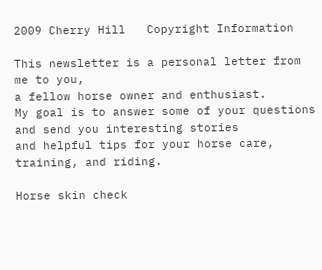2009 Cherry Hill   Copyright Information

This newsletter is a personal letter from me to you,
a fellow horse owner and enthusiast.
My goal is to answer some of your questions and send you interesting stories
and helpful tips for your horse care, training, and riding.

Horse skin check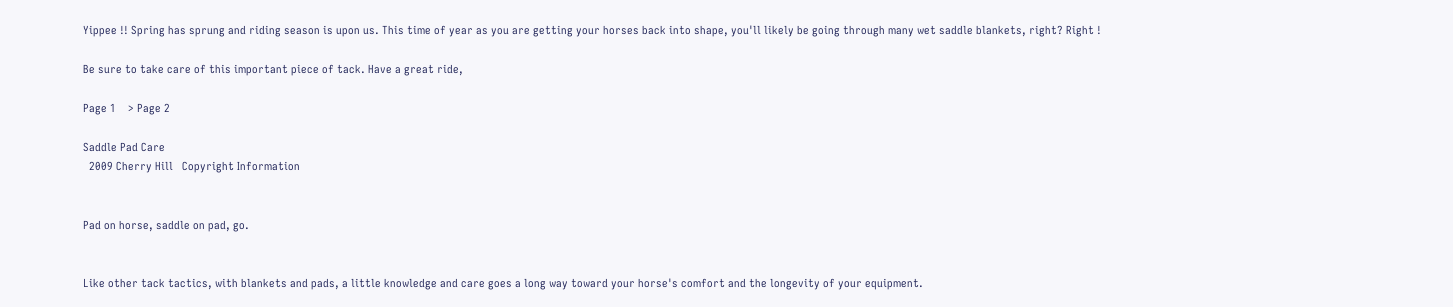Yippee !! Spring has sprung and riding season is upon us. This time of year as you are getting your horses back into shape, you'll likely be going through many wet saddle blankets, right? Right !

Be sure to take care of this important piece of tack. Have a great ride,

Page 1    > Page 2

Saddle Pad Care
  2009 Cherry Hill   Copyright Information


Pad on horse, saddle on pad, go.


Like other tack tactics, with blankets and pads, a little knowledge and care goes a long way toward your horse's comfort and the longevity of your equipment.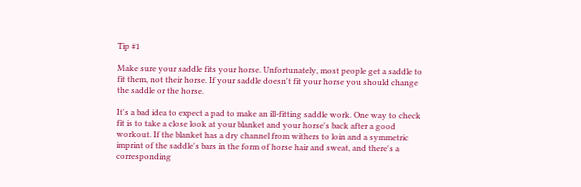Tip #1

Make sure your saddle fits your horse. Unfortunately, most people get a saddle to fit them, not their horse. If your saddle doesn't fit your horse you should change the saddle or the horse.

It's a bad idea to expect a pad to make an ill-fitting saddle work. One way to check fit is to take a close look at your blanket and your horse's back after a good workout. If the blanket has a dry channel from withers to loin and a symmetric imprint of the saddle's bars in the form of horse hair and sweat, and there's a corresponding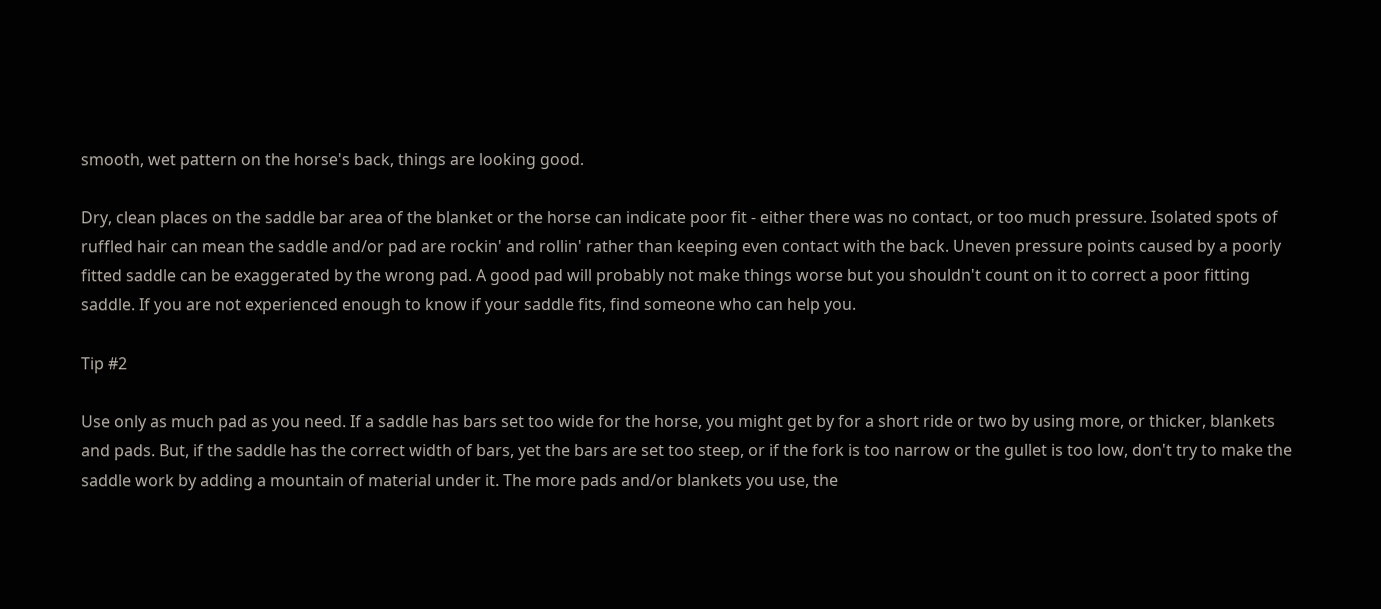smooth, wet pattern on the horse's back, things are looking good.

Dry, clean places on the saddle bar area of the blanket or the horse can indicate poor fit - either there was no contact, or too much pressure. Isolated spots of ruffled hair can mean the saddle and/or pad are rockin' and rollin' rather than keeping even contact with the back. Uneven pressure points caused by a poorly fitted saddle can be exaggerated by the wrong pad. A good pad will probably not make things worse but you shouldn't count on it to correct a poor fitting saddle. If you are not experienced enough to know if your saddle fits, find someone who can help you.

Tip #2

Use only as much pad as you need. If a saddle has bars set too wide for the horse, you might get by for a short ride or two by using more, or thicker, blankets and pads. But, if the saddle has the correct width of bars, yet the bars are set too steep, or if the fork is too narrow or the gullet is too low, don't try to make the saddle work by adding a mountain of material under it. The more pads and/or blankets you use, the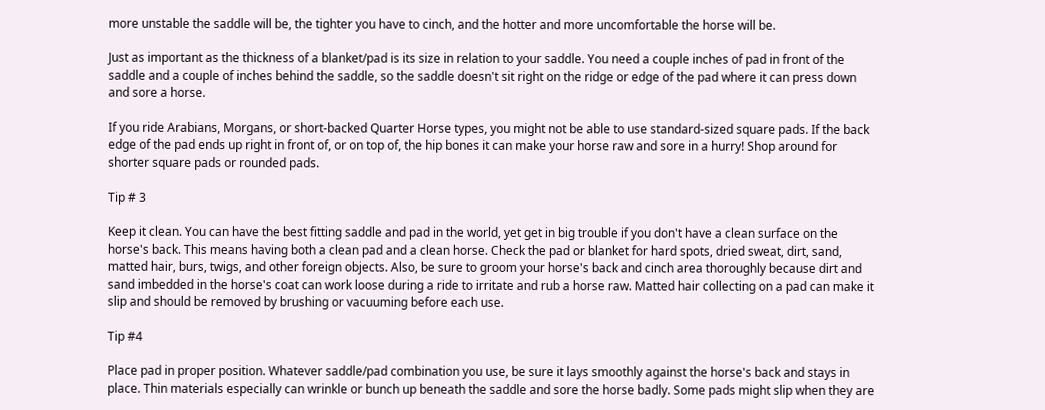more unstable the saddle will be, the tighter you have to cinch, and the hotter and more uncomfortable the horse will be.

Just as important as the thickness of a blanket/pad is its size in relation to your saddle. You need a couple inches of pad in front of the saddle and a couple of inches behind the saddle, so the saddle doesn't sit right on the ridge or edge of the pad where it can press down and sore a horse.

If you ride Arabians, Morgans, or short-backed Quarter Horse types, you might not be able to use standard-sized square pads. If the back edge of the pad ends up right in front of, or on top of, the hip bones it can make your horse raw and sore in a hurry! Shop around for shorter square pads or rounded pads.

Tip # 3

Keep it clean. You can have the best fitting saddle and pad in the world, yet get in big trouble if you don't have a clean surface on the horse's back. This means having both a clean pad and a clean horse. Check the pad or blanket for hard spots, dried sweat, dirt, sand, matted hair, burs, twigs, and other foreign objects. Also, be sure to groom your horse's back and cinch area thoroughly because dirt and sand imbedded in the horse's coat can work loose during a ride to irritate and rub a horse raw. Matted hair collecting on a pad can make it slip and should be removed by brushing or vacuuming before each use.

Tip #4

Place pad in proper position. Whatever saddle/pad combination you use, be sure it lays smoothly against the horse's back and stays in place. Thin materials especially can wrinkle or bunch up beneath the saddle and sore the horse badly. Some pads might slip when they are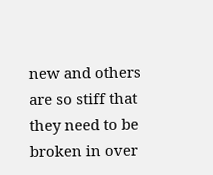new and others are so stiff that they need to be broken in over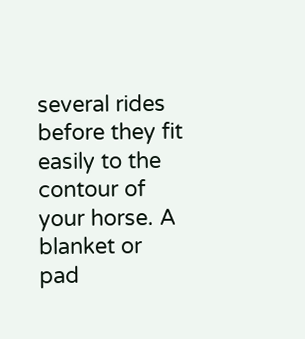several rides before they fit easily to the contour of your horse. A blanket or pad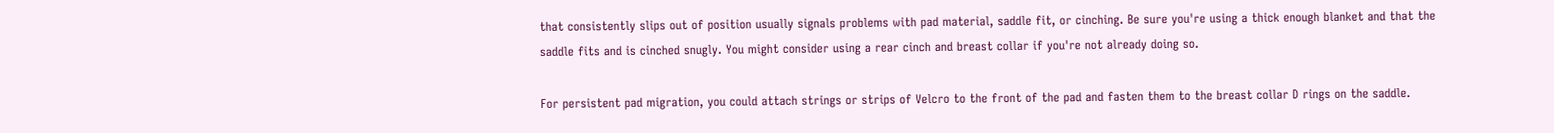that consistently slips out of position usually signals problems with pad material, saddle fit, or cinching. Be sure you're using a thick enough blanket and that the saddle fits and is cinched snugly. You might consider using a rear cinch and breast collar if you're not already doing so.

For persistent pad migration, you could attach strings or strips of Velcro to the front of the pad and fasten them to the breast collar D rings on the saddle.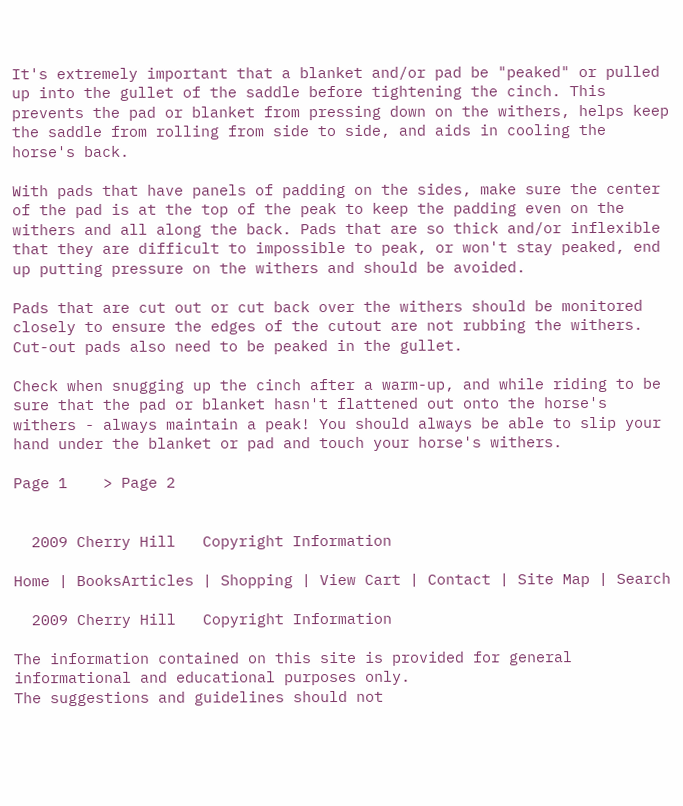It's extremely important that a blanket and/or pad be "peaked" or pulled up into the gullet of the saddle before tightening the cinch. This prevents the pad or blanket from pressing down on the withers, helps keep the saddle from rolling from side to side, and aids in cooling the horse's back.

With pads that have panels of padding on the sides, make sure the center of the pad is at the top of the peak to keep the padding even on the withers and all along the back. Pads that are so thick and/or inflexible that they are difficult to impossible to peak, or won't stay peaked, end up putting pressure on the withers and should be avoided.

Pads that are cut out or cut back over the withers should be monitored closely to ensure the edges of the cutout are not rubbing the withers. Cut-out pads also need to be peaked in the gullet.

Check when snugging up the cinch after a warm-up, and while riding to be sure that the pad or blanket hasn't flattened out onto the horse's withers - always maintain a peak! You should always be able to slip your hand under the blanket or pad and touch your horse's withers.

Page 1    > Page 2


  2009 Cherry Hill   Copyright Information

Home | BooksArticles | Shopping | View Cart | Contact | Site Map | Search

  2009 Cherry Hill   Copyright Information

The information contained on this site is provided for general informational and educational purposes only.
The suggestions and guidelines should not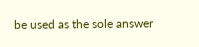be used as the sole answer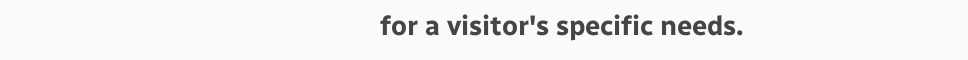for a visitor's specific needs.